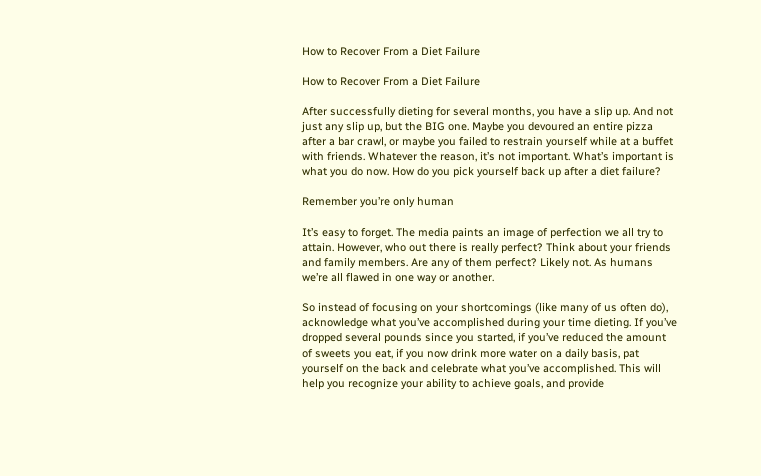How to Recover From a Diet Failure

How to Recover From a Diet Failure

After successfully dieting for several months, you have a slip up. And not just any slip up, but the BIG one. Maybe you devoured an entire pizza after a bar crawl, or maybe you failed to restrain yourself while at a buffet with friends. Whatever the reason, it’s not important. What’s important is what you do now. How do you pick yourself back up after a diet failure?

Remember you’re only human

It’s easy to forget. The media paints an image of perfection we all try to attain. However, who out there is really perfect? Think about your friends and family members. Are any of them perfect? Likely not. As humans we’re all flawed in one way or another.

So instead of focusing on your shortcomings (like many of us often do), acknowledge what you’ve accomplished during your time dieting. If you’ve dropped several pounds since you started, if you’ve reduced the amount of sweets you eat, if you now drink more water on a daily basis, pat yourself on the back and celebrate what you’ve accomplished. This will help you recognize your ability to achieve goals, and provide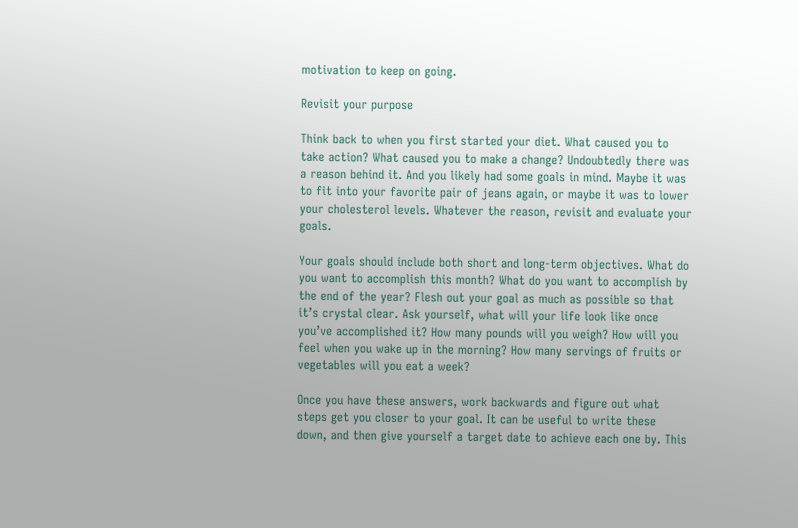motivation to keep on going.

Revisit your purpose

Think back to when you first started your diet. What caused you to take action? What caused you to make a change? Undoubtedly there was a reason behind it. And you likely had some goals in mind. Maybe it was to fit into your favorite pair of jeans again, or maybe it was to lower your cholesterol levels. Whatever the reason, revisit and evaluate your goals.

Your goals should include both short and long-term objectives. What do you want to accomplish this month? What do you want to accomplish by the end of the year? Flesh out your goal as much as possible so that it’s crystal clear. Ask yourself, what will your life look like once you’ve accomplished it? How many pounds will you weigh? How will you feel when you wake up in the morning? How many servings of fruits or vegetables will you eat a week?

Once you have these answers, work backwards and figure out what steps get you closer to your goal. It can be useful to write these down, and then give yourself a target date to achieve each one by. This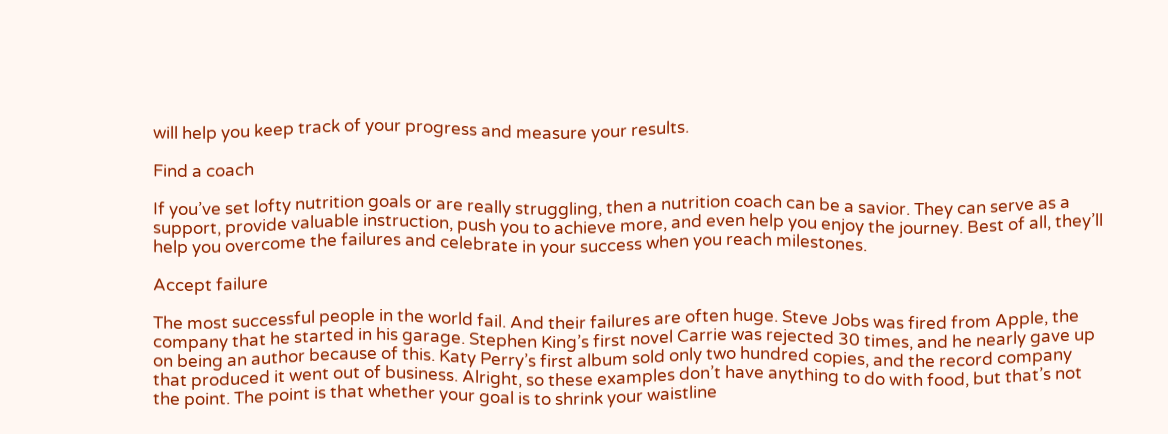will help you keep track of your progress and measure your results.

Find a coach

If you’ve set lofty nutrition goals or are really struggling, then a nutrition coach can be a savior. They can serve as a support, provide valuable instruction, push you to achieve more, and even help you enjoy the journey. Best of all, they’ll help you overcome the failures and celebrate in your success when you reach milestones.

Accept failure

The most successful people in the world fail. And their failures are often huge. Steve Jobs was fired from Apple, the company that he started in his garage. Stephen King’s first novel Carrie was rejected 30 times, and he nearly gave up on being an author because of this. Katy Perry’s first album sold only two hundred copies, and the record company that produced it went out of business. Alright, so these examples don’t have anything to do with food, but that’s not the point. The point is that whether your goal is to shrink your waistline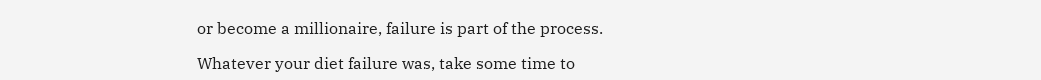or become a millionaire, failure is part of the process.

Whatever your diet failure was, take some time to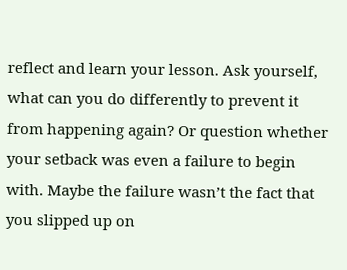reflect and learn your lesson. Ask yourself, what can you do differently to prevent it from happening again? Or question whether your setback was even a failure to begin with. Maybe the failure wasn’t the fact that you slipped up on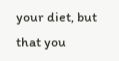your diet, but that you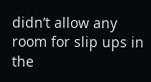didn’t allow any room for slip ups in the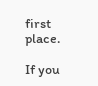first place.

If you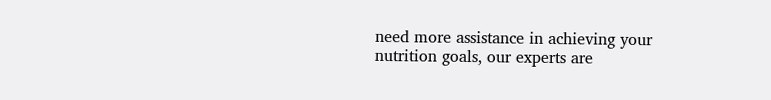need more assistance in achieving your nutrition goals, our experts are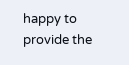happy to provide the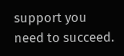support you need to succeed.